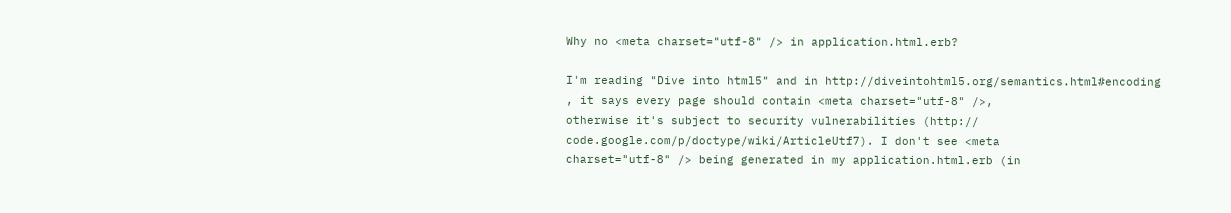Why no <meta charset="utf-8" /> in application.html.erb?

I'm reading "Dive into html5" and in http://diveintohtml5.org/semantics.html#encoding
, it says every page should contain <meta charset="utf-8" />,
otherwise it's subject to security vulnerabilities (http://
code.google.com/p/doctype/wiki/ArticleUtf7). I don't see <meta
charset="utf-8" /> being generated in my application.html.erb (in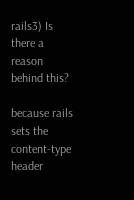rails3) Is there a reason behind this?

because rails sets the content-type header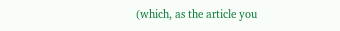(which, as the article you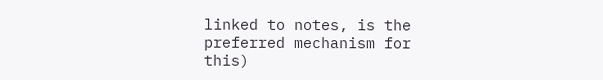linked to notes, is the preferred mechanism for this)